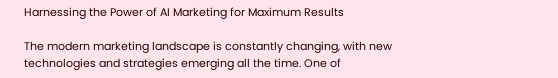Harnessing the Power of AI Marketing for Maximum Results

The modern marketing landscape is constantly changing, with new technologies and strategies emerging all the time. One of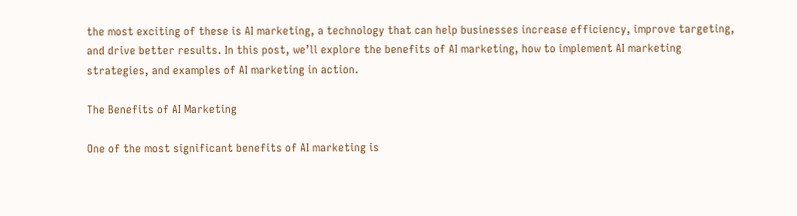the most exciting of these is AI marketing, a technology that can help businesses increase efficiency, improve targeting, and drive better results. In this post, we’ll explore the benefits of AI marketing, how to implement AI marketing strategies, and examples of AI marketing in action.

The Benefits of AI Marketing

One of the most significant benefits of AI marketing is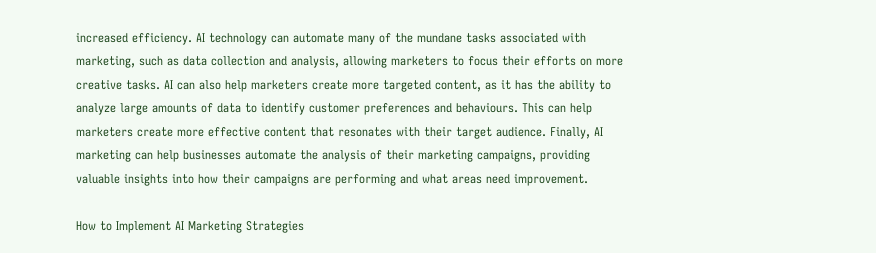increased efficiency. AI technology can automate many of the mundane tasks associated with marketing, such as data collection and analysis, allowing marketers to focus their efforts on more creative tasks. AI can also help marketers create more targeted content, as it has the ability to analyze large amounts of data to identify customer preferences and behaviours. This can help marketers create more effective content that resonates with their target audience. Finally, AI marketing can help businesses automate the analysis of their marketing campaigns, providing valuable insights into how their campaigns are performing and what areas need improvement.

How to Implement AI Marketing Strategies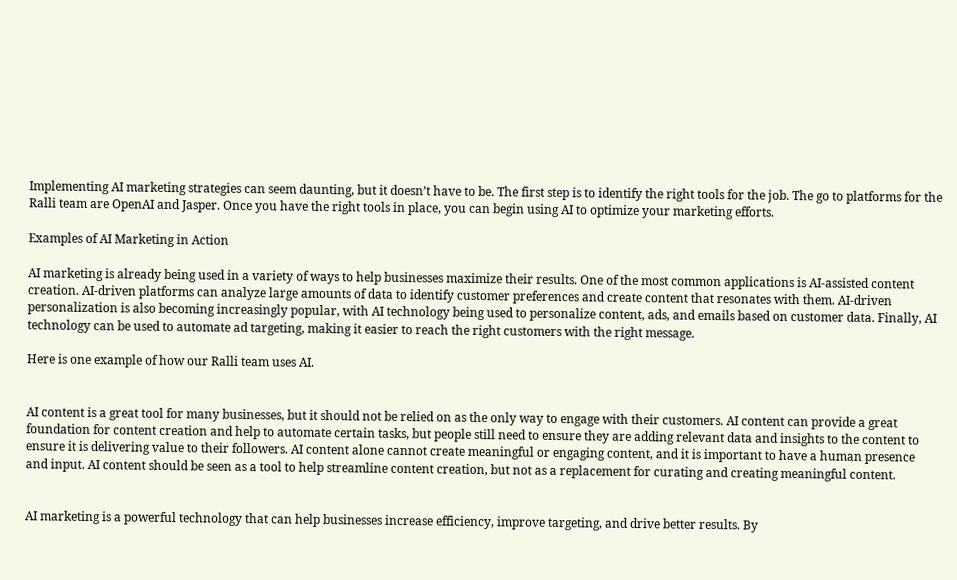Implementing AI marketing strategies can seem daunting, but it doesn’t have to be. The first step is to identify the right tools for the job. The go to platforms for the Ralli team are OpenAI and Jasper. Once you have the right tools in place, you can begin using AI to optimize your marketing efforts.

Examples of AI Marketing in Action

AI marketing is already being used in a variety of ways to help businesses maximize their results. One of the most common applications is AI-assisted content creation. AI-driven platforms can analyze large amounts of data to identify customer preferences and create content that resonates with them. AI-driven personalization is also becoming increasingly popular, with AI technology being used to personalize content, ads, and emails based on customer data. Finally, AI technology can be used to automate ad targeting, making it easier to reach the right customers with the right message.

Here is one example of how our Ralli team uses AI.


AI content is a great tool for many businesses, but it should not be relied on as the only way to engage with their customers. AI content can provide a great foundation for content creation and help to automate certain tasks, but people still need to ensure they are adding relevant data and insights to the content to ensure it is delivering value to their followers. AI content alone cannot create meaningful or engaging content, and it is important to have a human presence and input. AI content should be seen as a tool to help streamline content creation, but not as a replacement for curating and creating meaningful content.


AI marketing is a powerful technology that can help businesses increase efficiency, improve targeting, and drive better results. By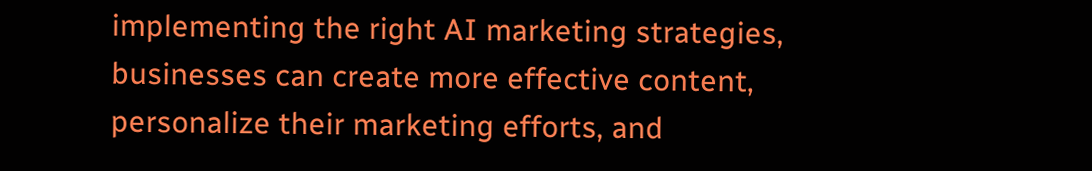implementing the right AI marketing strategies, businesses can create more effective content, personalize their marketing efforts, and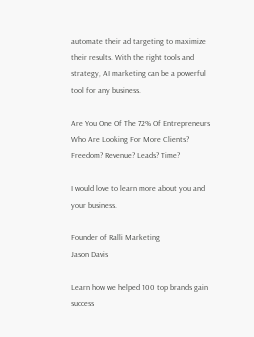automate their ad targeting to maximize their results. With the right tools and strategy, AI marketing can be a powerful tool for any business.

Are You One Of The 72% Of Entrepreneurs Who Are Looking For More Clients? Freedom? Revenue? Leads? Time?

I would love to learn more about you and your business.

Founder of Ralli Marketing
Jason Davis

Learn how we helped 100 top brands gain success